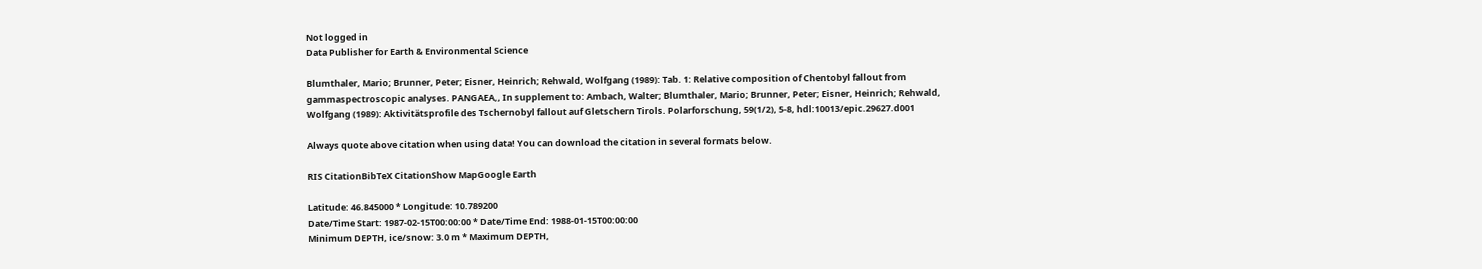Not logged in
Data Publisher for Earth & Environmental Science

Blumthaler, Mario; Brunner, Peter; Eisner, Heinrich; Rehwald, Wolfgang (1989): Tab. 1: Relative composition of Chentobyl fallout from gammaspectroscopic analyses. PANGAEA,, In supplement to: Ambach, Walter; Blumthaler, Mario; Brunner, Peter; Eisner, Heinrich; Rehwald, Wolfgang (1989): Aktivitätsprofile des Tschernobyl fallout auf Gletschern Tirols. Polarforschung, 59(1/2), 5-8, hdl:10013/epic.29627.d001

Always quote above citation when using data! You can download the citation in several formats below.

RIS CitationBibTeX CitationShow MapGoogle Earth

Latitude: 46.845000 * Longitude: 10.789200
Date/Time Start: 1987-02-15T00:00:00 * Date/Time End: 1988-01-15T00:00:00
Minimum DEPTH, ice/snow: 3.0 m * Maximum DEPTH,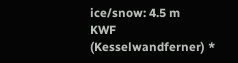ice/snow: 4.5 m
KWF (Kesselwandferner) *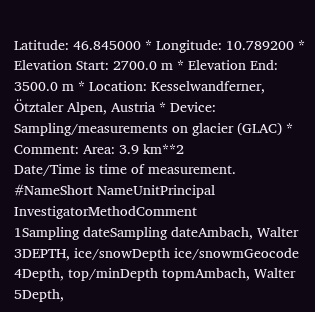Latitude: 46.845000 * Longitude: 10.789200 * Elevation Start: 2700.0 m * Elevation End: 3500.0 m * Location: Kesselwandferner, Ötztaler Alpen, Austria * Device: Sampling/measurements on glacier (GLAC) * Comment: Area: 3.9 km**2
Date/Time is time of measurement.
#NameShort NameUnitPrincipal InvestigatorMethodComment
1Sampling dateSampling dateAmbach, Walter
3DEPTH, ice/snowDepth ice/snowmGeocode
4Depth, top/minDepth topmAmbach, Walter
5Depth,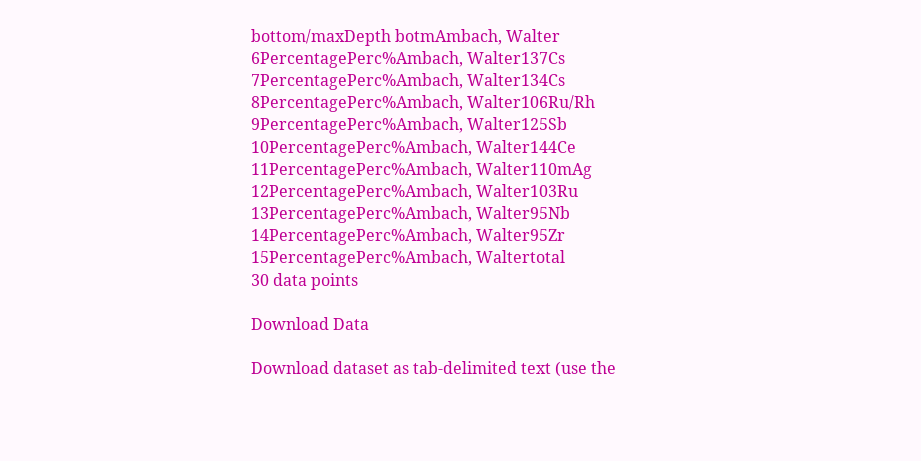bottom/maxDepth botmAmbach, Walter
6PercentagePerc%Ambach, Walter137Cs
7PercentagePerc%Ambach, Walter134Cs
8PercentagePerc%Ambach, Walter106Ru/Rh
9PercentagePerc%Ambach, Walter125Sb
10PercentagePerc%Ambach, Walter144Ce
11PercentagePerc%Ambach, Walter110mAg
12PercentagePerc%Ambach, Walter103Ru
13PercentagePerc%Ambach, Walter95Nb
14PercentagePerc%Ambach, Walter95Zr
15PercentagePerc%Ambach, Waltertotal
30 data points

Download Data

Download dataset as tab-delimited text (use the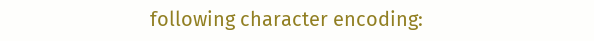following character encoding: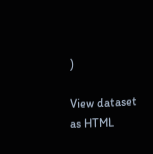)

View dataset as HTML